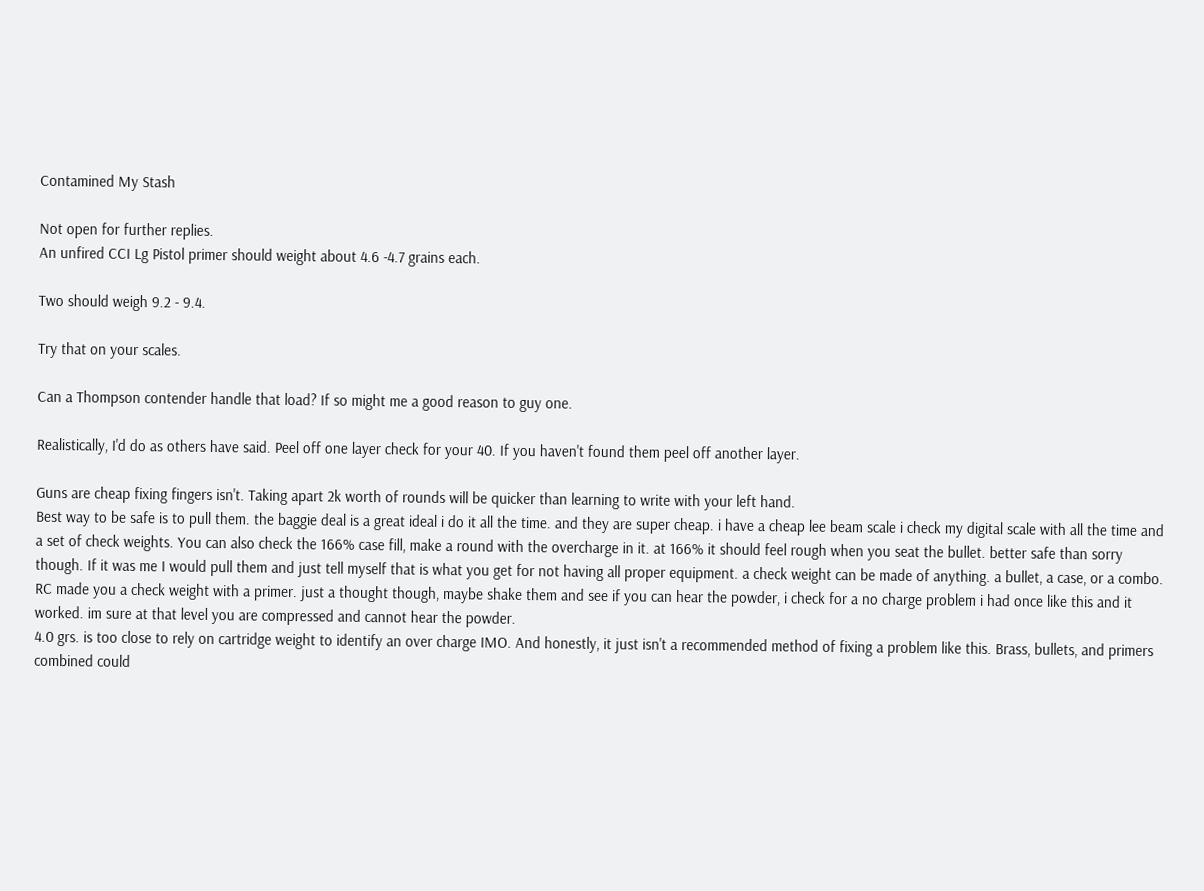Contamined My Stash

Not open for further replies.
An unfired CCI Lg Pistol primer should weight about 4.6 -4.7 grains each.

Two should weigh 9.2 - 9.4.

Try that on your scales.

Can a Thompson contender handle that load? If so might me a good reason to guy one.

Realistically, I'd do as others have said. Peel off one layer check for your 40. If you haven't found them peel off another layer.

Guns are cheap fixing fingers isn't. Taking apart 2k worth of rounds will be quicker than learning to write with your left hand.
Best way to be safe is to pull them. the baggie deal is a great ideal i do it all the time. and they are super cheap. i have a cheap lee beam scale i check my digital scale with all the time and a set of check weights. You can also check the 166% case fill, make a round with the overcharge in it. at 166% it should feel rough when you seat the bullet. better safe than sorry though. If it was me I would pull them and just tell myself that is what you get for not having all proper equipment. a check weight can be made of anything. a bullet, a case, or a combo. RC made you a check weight with a primer. just a thought though, maybe shake them and see if you can hear the powder, i check for a no charge problem i had once like this and it worked. im sure at that level you are compressed and cannot hear the powder.
4.0 grs. is too close to rely on cartridge weight to identify an over charge IMO. And honestly, it just isn't a recommended method of fixing a problem like this. Brass, bullets, and primers combined could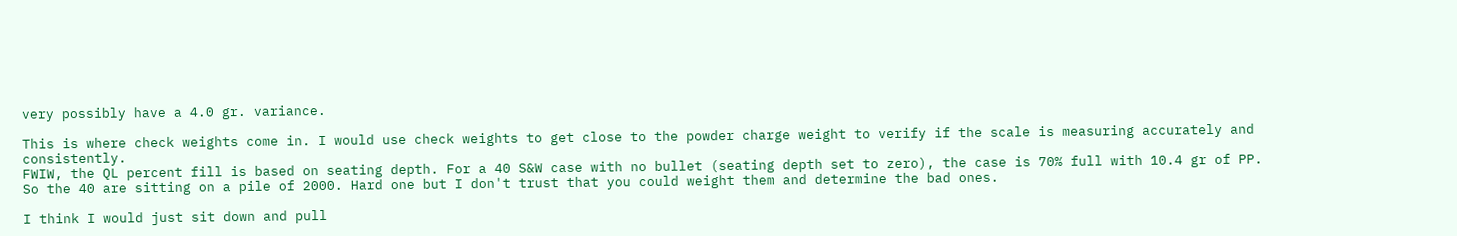very possibly have a 4.0 gr. variance.

This is where check weights come in. I would use check weights to get close to the powder charge weight to verify if the scale is measuring accurately and consistently.
FWIW, the QL percent fill is based on seating depth. For a 40 S&W case with no bullet (seating depth set to zero), the case is 70% full with 10.4 gr of PP.
So the 40 are sitting on a pile of 2000. Hard one but I don't trust that you could weight them and determine the bad ones.

I think I would just sit down and pull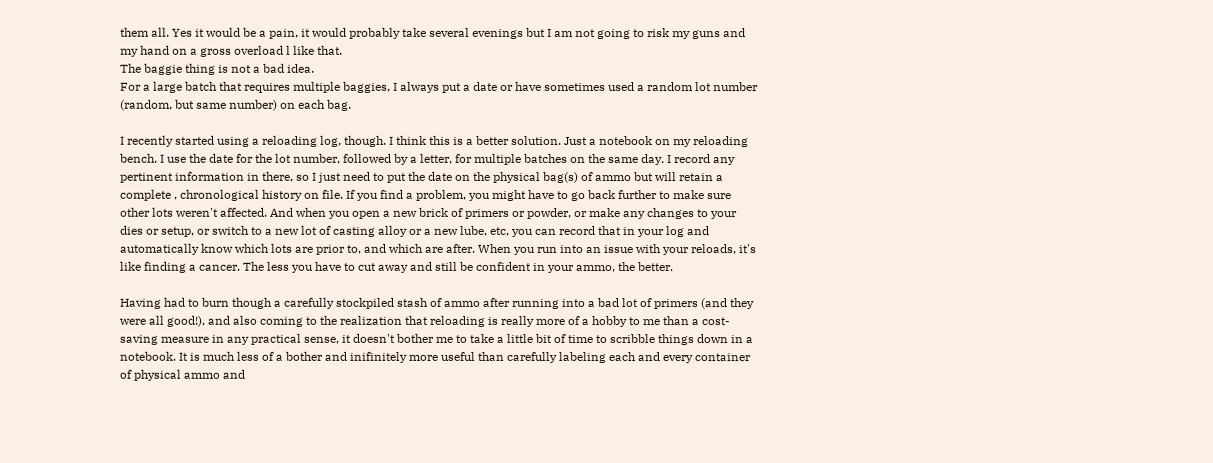them all. Yes it would be a pain, it would probably take several evenings but I am not going to risk my guns and my hand on a gross overload l like that.
The baggie thing is not a bad idea.
For a large batch that requires multiple baggies, I always put a date or have sometimes used a random lot number (random, but same number) on each bag.

I recently started using a reloading log, though. I think this is a better solution. Just a notebook on my reloading bench. I use the date for the lot number, followed by a letter, for multiple batches on the same day. I record any pertinent information in there, so I just need to put the date on the physical bag(s) of ammo but will retain a complete , chronological history on file. If you find a problem, you might have to go back further to make sure other lots weren't affected. And when you open a new brick of primers or powder, or make any changes to your dies or setup, or switch to a new lot of casting alloy or a new lube, etc, you can record that in your log and automatically know which lots are prior to, and which are after. When you run into an issue with your reloads, it's like finding a cancer. The less you have to cut away and still be confident in your ammo, the better.

Having had to burn though a carefully stockpiled stash of ammo after running into a bad lot of primers (and they were all good!), and also coming to the realization that reloading is really more of a hobby to me than a cost-saving measure in any practical sense, it doesn't bother me to take a little bit of time to scribble things down in a notebook. It is much less of a bother and inifinitely more useful than carefully labeling each and every container of physical ammo and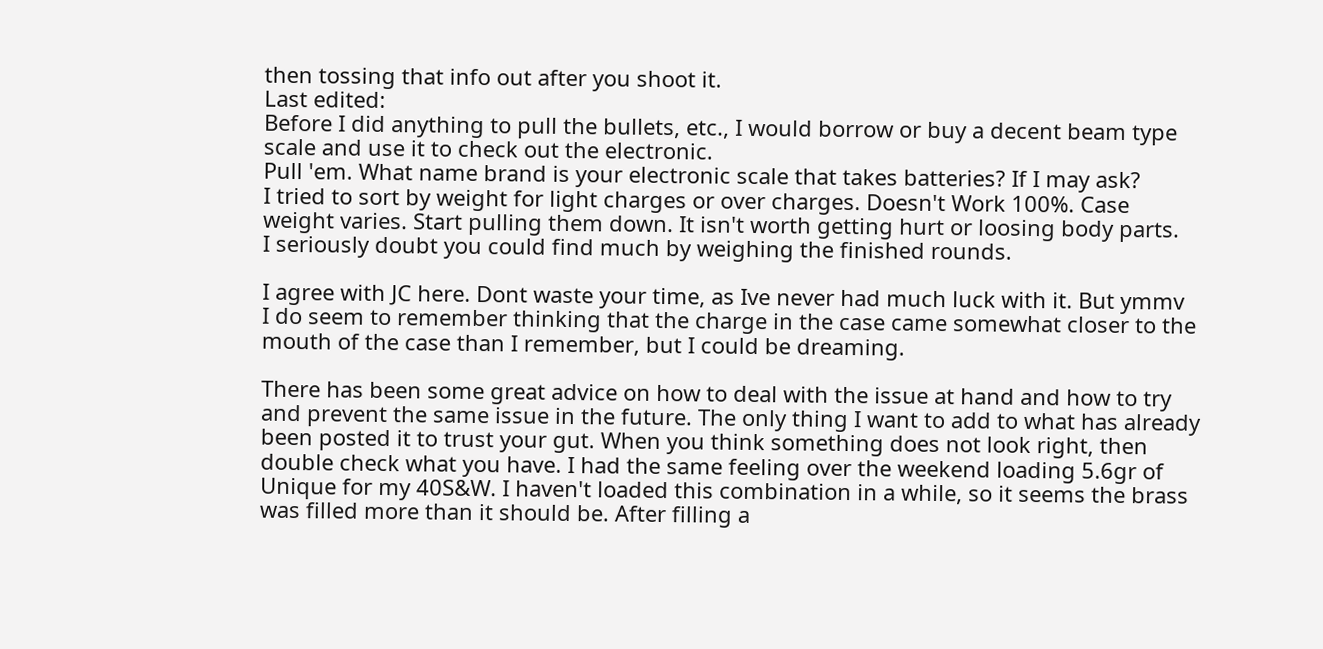then tossing that info out after you shoot it.
Last edited:
Before I did anything to pull the bullets, etc., I would borrow or buy a decent beam type scale and use it to check out the electronic.
Pull 'em. What name brand is your electronic scale that takes batteries? If I may ask?
I tried to sort by weight for light charges or over charges. Doesn't Work 100%. Case weight varies. Start pulling them down. It isn't worth getting hurt or loosing body parts.
I seriously doubt you could find much by weighing the finished rounds.

I agree with JC here. Dont waste your time, as Ive never had much luck with it. But ymmv
I do seem to remember thinking that the charge in the case came somewhat closer to the mouth of the case than I remember, but I could be dreaming.

There has been some great advice on how to deal with the issue at hand and how to try and prevent the same issue in the future. The only thing I want to add to what has already been posted it to trust your gut. When you think something does not look right, then double check what you have. I had the same feeling over the weekend loading 5.6gr of Unique for my 40S&W. I haven't loaded this combination in a while, so it seems the brass was filled more than it should be. After filling a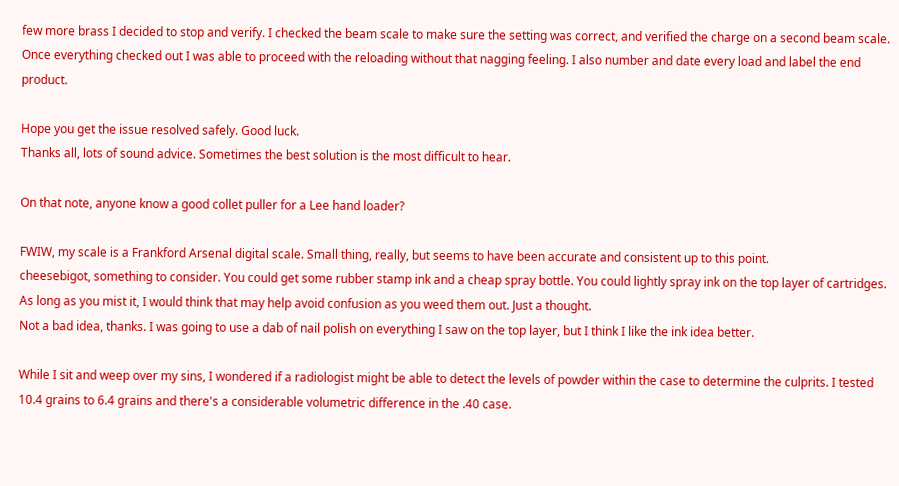few more brass I decided to stop and verify. I checked the beam scale to make sure the setting was correct, and verified the charge on a second beam scale. Once everything checked out I was able to proceed with the reloading without that nagging feeling. I also number and date every load and label the end product.

Hope you get the issue resolved safely. Good luck.
Thanks all, lots of sound advice. Sometimes the best solution is the most difficult to hear.

On that note, anyone know a good collet puller for a Lee hand loader?

FWIW, my scale is a Frankford Arsenal digital scale. Small thing, really, but seems to have been accurate and consistent up to this point.
cheesebigot, something to consider. You could get some rubber stamp ink and a cheap spray bottle. You could lightly spray ink on the top layer of cartridges. As long as you mist it, I would think that may help avoid confusion as you weed them out. Just a thought.
Not a bad idea, thanks. I was going to use a dab of nail polish on everything I saw on the top layer, but I think I like the ink idea better.

While I sit and weep over my sins, I wondered if a radiologist might be able to detect the levels of powder within the case to determine the culprits. I tested 10.4 grains to 6.4 grains and there's a considerable volumetric difference in the .40 case.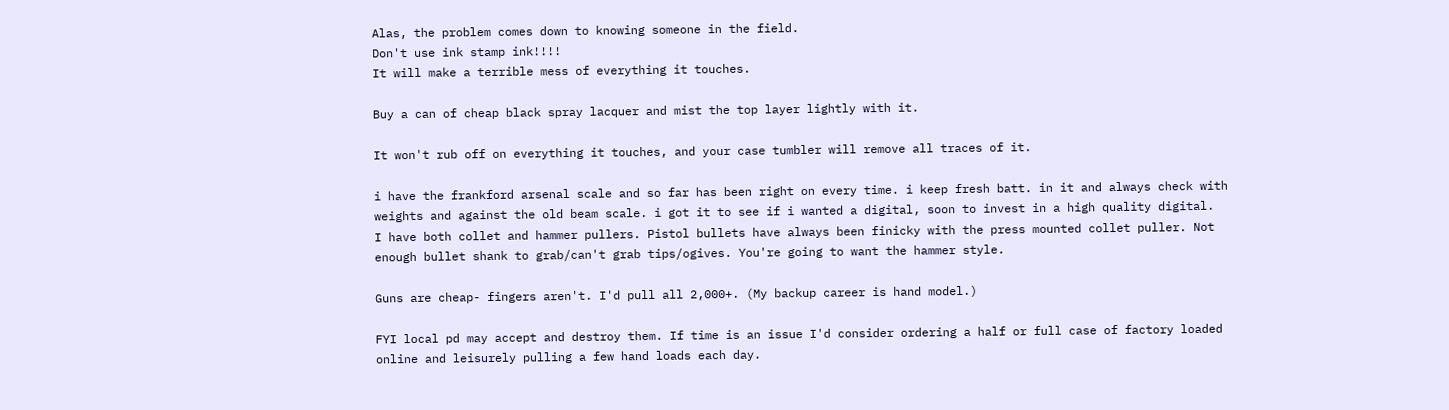Alas, the problem comes down to knowing someone in the field.
Don't use ink stamp ink!!!!
It will make a terrible mess of everything it touches.

Buy a can of cheap black spray lacquer and mist the top layer lightly with it.

It won't rub off on everything it touches, and your case tumbler will remove all traces of it.

i have the frankford arsenal scale and so far has been right on every time. i keep fresh batt. in it and always check with weights and against the old beam scale. i got it to see if i wanted a digital, soon to invest in a high quality digital.
I have both collet and hammer pullers. Pistol bullets have always been finicky with the press mounted collet puller. Not enough bullet shank to grab/can't grab tips/ogives. You're going to want the hammer style.

Guns are cheap- fingers aren't. I'd pull all 2,000+. (My backup career is hand model.)

FYI local pd may accept and destroy them. If time is an issue I'd consider ordering a half or full case of factory loaded online and leisurely pulling a few hand loads each day.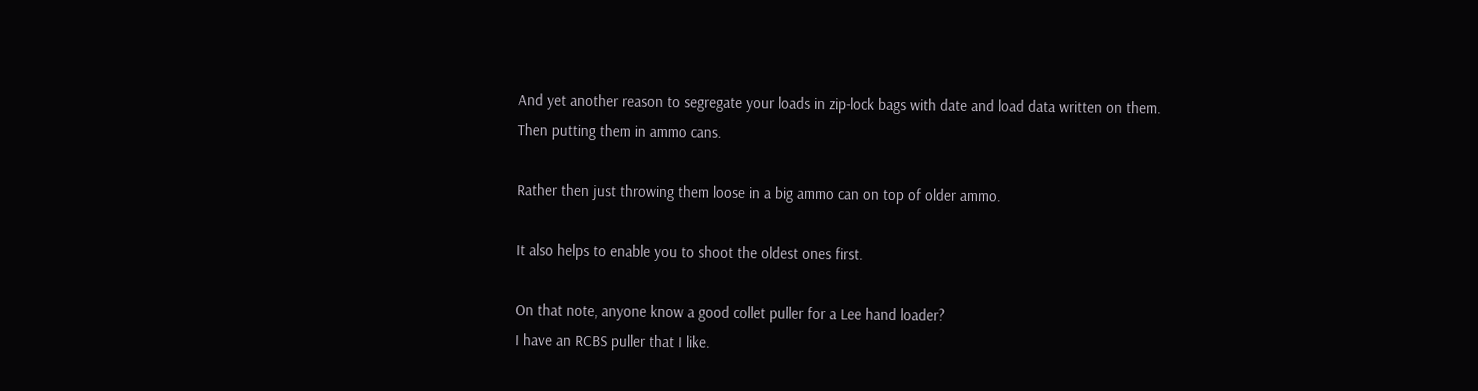And yet another reason to segregate your loads in zip-lock bags with date and load data written on them.
Then putting them in ammo cans.

Rather then just throwing them loose in a big ammo can on top of older ammo.

It also helps to enable you to shoot the oldest ones first.

On that note, anyone know a good collet puller for a Lee hand loader?
I have an RCBS puller that I like.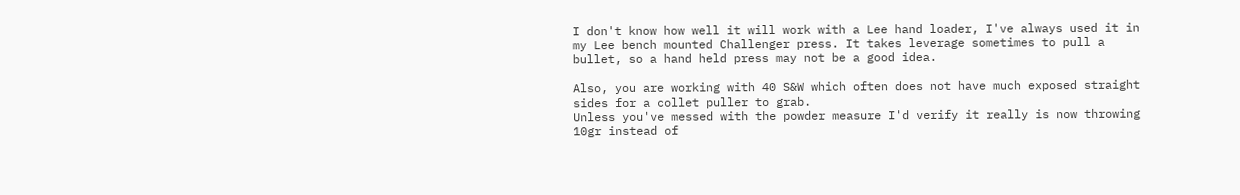I don't know how well it will work with a Lee hand loader, I've always used it in my Lee bench mounted Challenger press. It takes leverage sometimes to pull a bullet, so a hand held press may not be a good idea.

Also, you are working with 40 S&W which often does not have much exposed straight sides for a collet puller to grab.
Unless you've messed with the powder measure I'd verify it really is now throwing 10gr instead of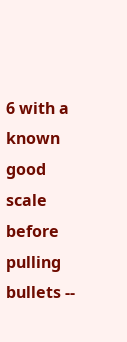6 with a known good scale before pulling bullets --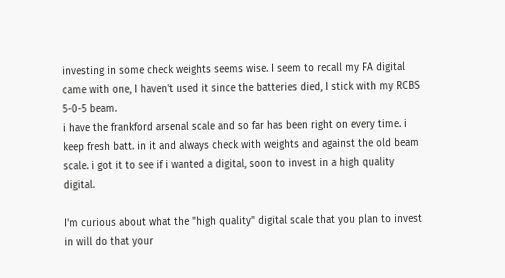investing in some check weights seems wise. I seem to recall my FA digital came with one, I haven't used it since the batteries died, I stick with my RCBS 5-0-5 beam.
i have the frankford arsenal scale and so far has been right on every time. i keep fresh batt. in it and always check with weights and against the old beam scale. i got it to see if i wanted a digital, soon to invest in a high quality digital.

I'm curious about what the "high quality" digital scale that you plan to invest in will do that your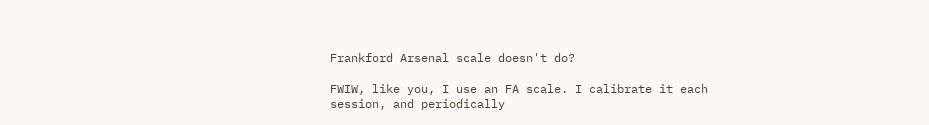Frankford Arsenal scale doesn't do?

FWIW, like you, I use an FA scale. I calibrate it each session, and periodically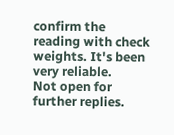confirm the reading with check weights. It's been very reliable.
Not open for further replies.